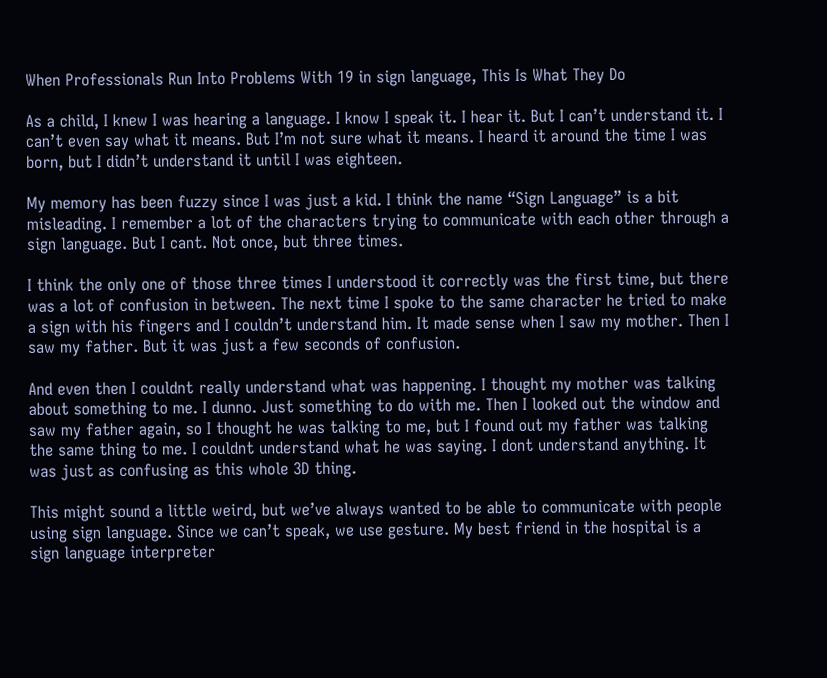When Professionals Run Into Problems With 19 in sign language, This Is What They Do

As a child, I knew I was hearing a language. I know I speak it. I hear it. But I can’t understand it. I can’t even say what it means. But I’m not sure what it means. I heard it around the time I was born, but I didn’t understand it until I was eighteen.

My memory has been fuzzy since I was just a kid. I think the name “Sign Language” is a bit misleading. I remember a lot of the characters trying to communicate with each other through a sign language. But I cant. Not once, but three times.

I think the only one of those three times I understood it correctly was the first time, but there was a lot of confusion in between. The next time I spoke to the same character he tried to make a sign with his fingers and I couldn’t understand him. It made sense when I saw my mother. Then I saw my father. But it was just a few seconds of confusion.

And even then I couldnt really understand what was happening. I thought my mother was talking about something to me. I dunno. Just something to do with me. Then I looked out the window and saw my father again, so I thought he was talking to me, but I found out my father was talking the same thing to me. I couldnt understand what he was saying. I dont understand anything. It was just as confusing as this whole 3D thing.

This might sound a little weird, but we’ve always wanted to be able to communicate with people using sign language. Since we can’t speak, we use gesture. My best friend in the hospital is a sign language interpreter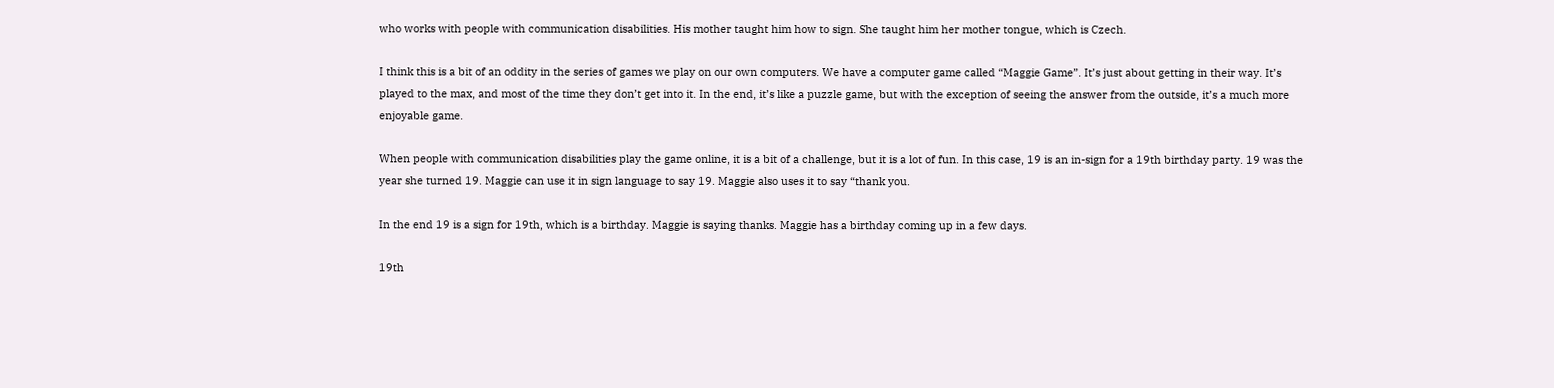who works with people with communication disabilities. His mother taught him how to sign. She taught him her mother tongue, which is Czech.

I think this is a bit of an oddity in the series of games we play on our own computers. We have a computer game called “Maggie Game”. It’s just about getting in their way. It’s played to the max, and most of the time they don’t get into it. In the end, it’s like a puzzle game, but with the exception of seeing the answer from the outside, it’s a much more enjoyable game.

When people with communication disabilities play the game online, it is a bit of a challenge, but it is a lot of fun. In this case, 19 is an in-sign for a 19th birthday party. 19 was the year she turned 19. Maggie can use it in sign language to say 19. Maggie also uses it to say “thank you.

In the end 19 is a sign for 19th, which is a birthday. Maggie is saying thanks. Maggie has a birthday coming up in a few days.

19th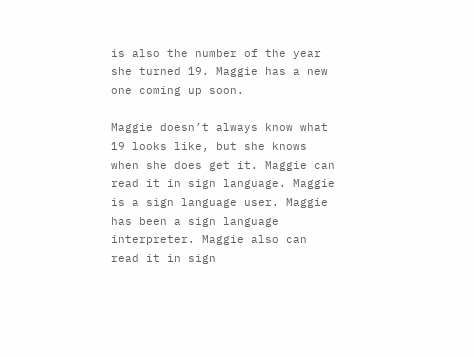is also the number of the year she turned 19. Maggie has a new one coming up soon.

Maggie doesn’t always know what 19 looks like, but she knows when she does get it. Maggie can read it in sign language. Maggie is a sign language user. Maggie has been a sign language interpreter. Maggie also can read it in sign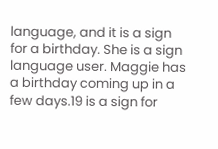language, and it is a sign for a birthday. She is a sign language user. Maggie has a birthday coming up in a few days.19 is a sign for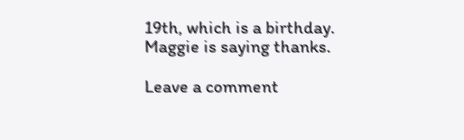19th, which is a birthday. Maggie is saying thanks.

Leave a comment